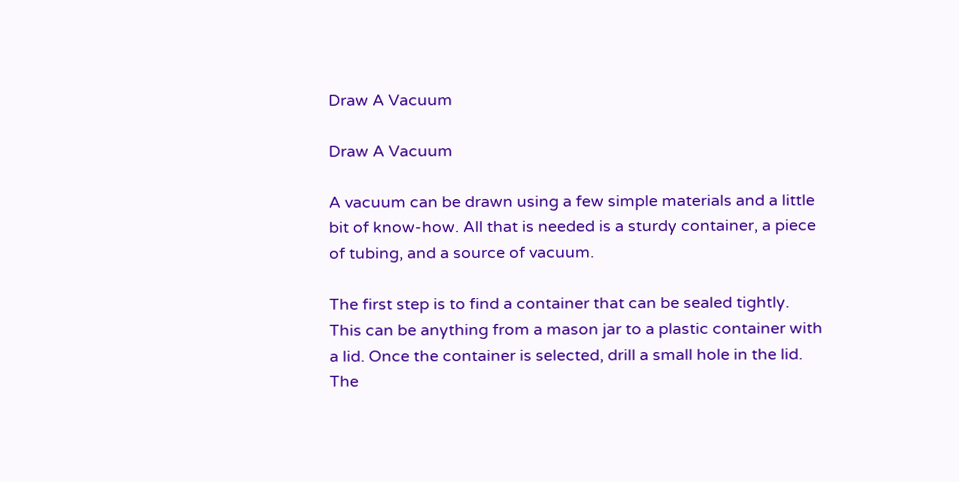Draw A Vacuum

Draw A Vacuum

A vacuum can be drawn using a few simple materials and a little bit of know-how. All that is needed is a sturdy container, a piece of tubing, and a source of vacuum.

The first step is to find a container that can be sealed tightly. This can be anything from a mason jar to a plastic container with a lid. Once the container is selected, drill a small hole in the lid. The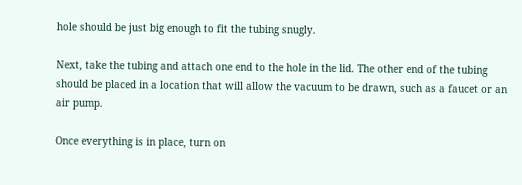hole should be just big enough to fit the tubing snugly.

Next, take the tubing and attach one end to the hole in the lid. The other end of the tubing should be placed in a location that will allow the vacuum to be drawn, such as a faucet or an air pump.

Once everything is in place, turn on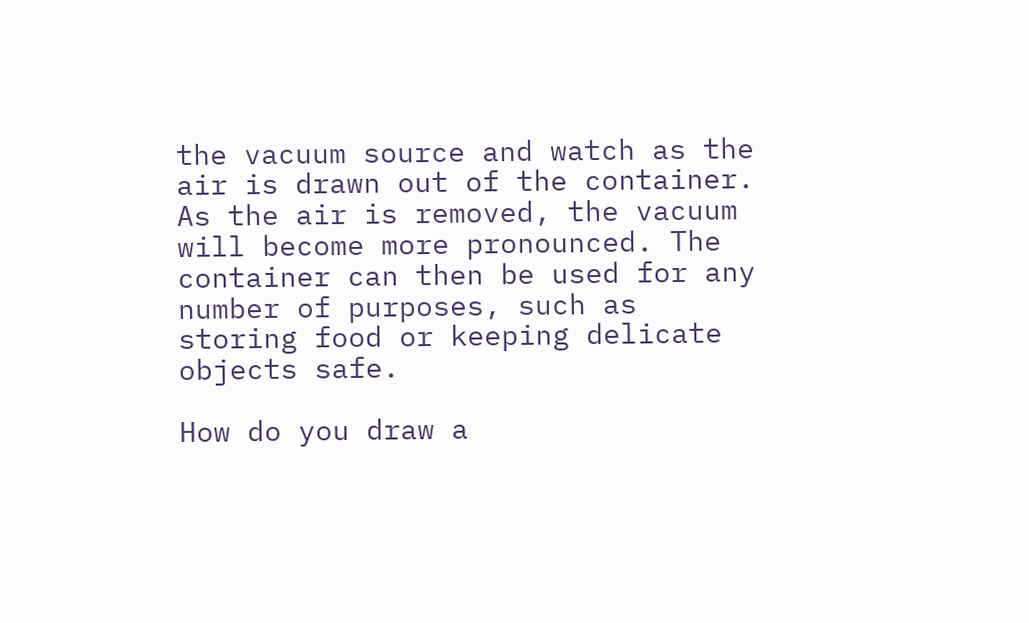the vacuum source and watch as the air is drawn out of the container. As the air is removed, the vacuum will become more pronounced. The container can then be used for any number of purposes, such as storing food or keeping delicate objects safe.

How do you draw a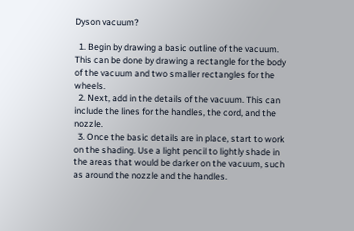Dyson vacuum?

  1. Begin by drawing a basic outline of the vacuum. This can be done by drawing a rectangle for the body of the vacuum and two smaller rectangles for the wheels.
  2. Next, add in the details of the vacuum. This can include the lines for the handles, the cord, and the nozzle.
  3. Once the basic details are in place, start to work on the shading. Use a light pencil to lightly shade in the areas that would be darker on the vacuum, such as around the nozzle and the handles.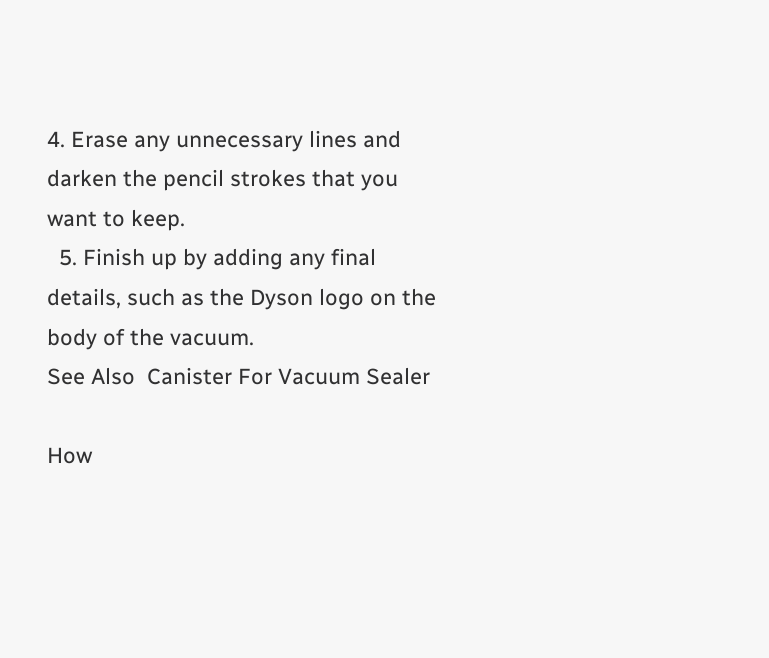4. Erase any unnecessary lines and darken the pencil strokes that you want to keep.
  5. Finish up by adding any final details, such as the Dyson logo on the body of the vacuum.
See Also  Canister For Vacuum Sealer

How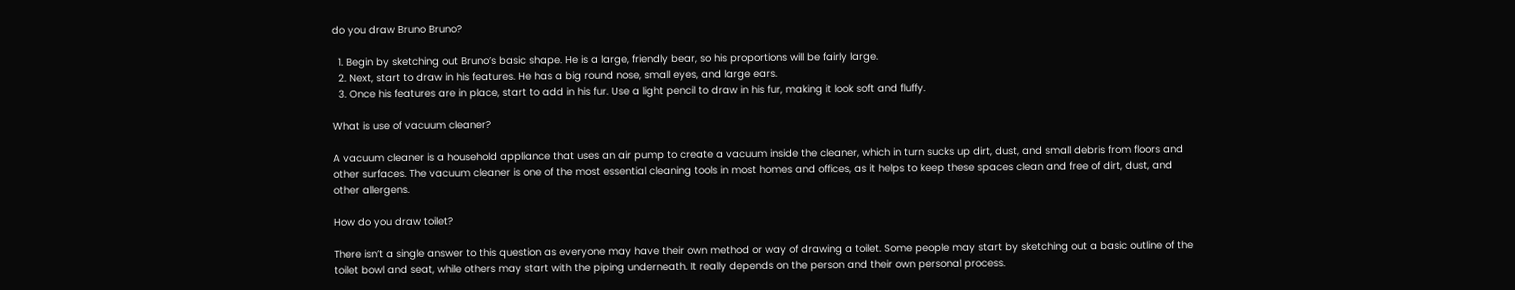do you draw Bruno Bruno?

  1. Begin by sketching out Bruno’s basic shape. He is a large, friendly bear, so his proportions will be fairly large.
  2. Next, start to draw in his features. He has a big round nose, small eyes, and large ears.
  3. Once his features are in place, start to add in his fur. Use a light pencil to draw in his fur, making it look soft and fluffy.

What is use of vacuum cleaner?

A vacuum cleaner is a household appliance that uses an air pump to create a vacuum inside the cleaner, which in turn sucks up dirt, dust, and small debris from floors and other surfaces. The vacuum cleaner is one of the most essential cleaning tools in most homes and offices, as it helps to keep these spaces clean and free of dirt, dust, and other allergens.

How do you draw toilet?

There isn’t a single answer to this question as everyone may have their own method or way of drawing a toilet. Some people may start by sketching out a basic outline of the toilet bowl and seat, while others may start with the piping underneath. It really depends on the person and their own personal process.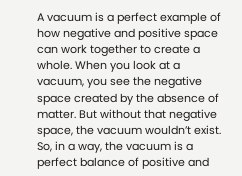A vacuum is a perfect example of how negative and positive space can work together to create a whole. When you look at a vacuum, you see the negative space created by the absence of matter. But without that negative space, the vacuum wouldn’t exist. So, in a way, the vacuum is a perfect balance of positive and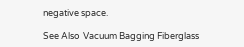negative space.

See Also  Vacuum Bagging Fiberglass